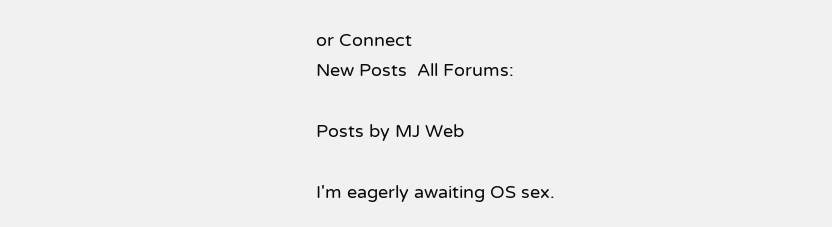or Connect
New Posts  All Forums:

Posts by MJ Web

I'm eagerly awaiting OS sex.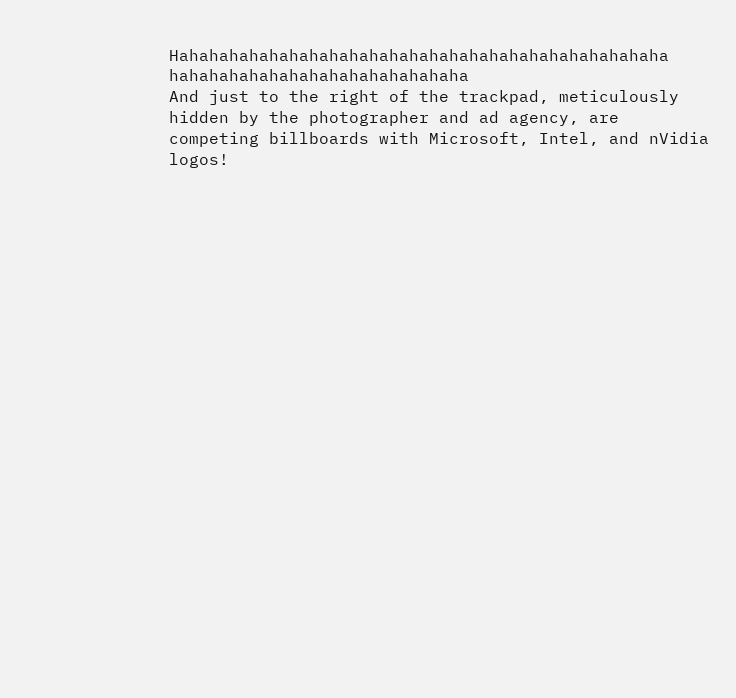Hahahahahahahahahahahahahahahahahahahahahahahahaha hahahahahahahahahahahahahahaha
And just to the right of the trackpad, meticulously hidden by the photographer and ad agency, are competing billboards with Microsoft, Intel, and nVidia logos!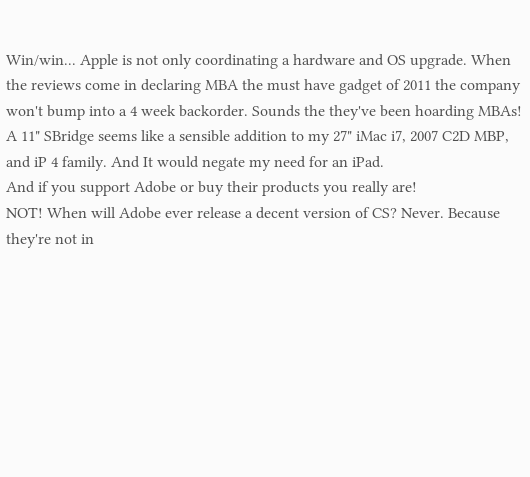Win/win... Apple is not only coordinating a hardware and OS upgrade. When the reviews come in declaring MBA the must have gadget of 2011 the company won't bump into a 4 week backorder. Sounds the they've been hoarding MBAs!
A 11" SBridge seems like a sensible addition to my 27" iMac i7, 2007 C2D MBP, and iP 4 family. And It would negate my need for an iPad.
And if you support Adobe or buy their products you really are!
NOT! When will Adobe ever release a decent version of CS? Never. Because they're not in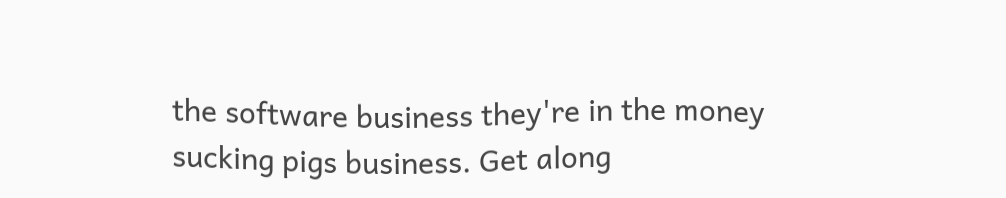the software business they're in the money sucking pigs business. Get along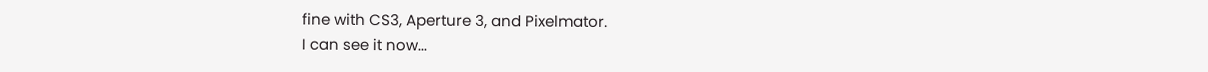fine with CS3, Aperture 3, and Pixelmator.
I can see it now...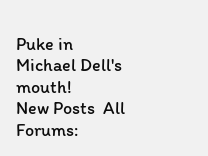Puke in Michael Dell's mouth!
New Posts  All Forums: